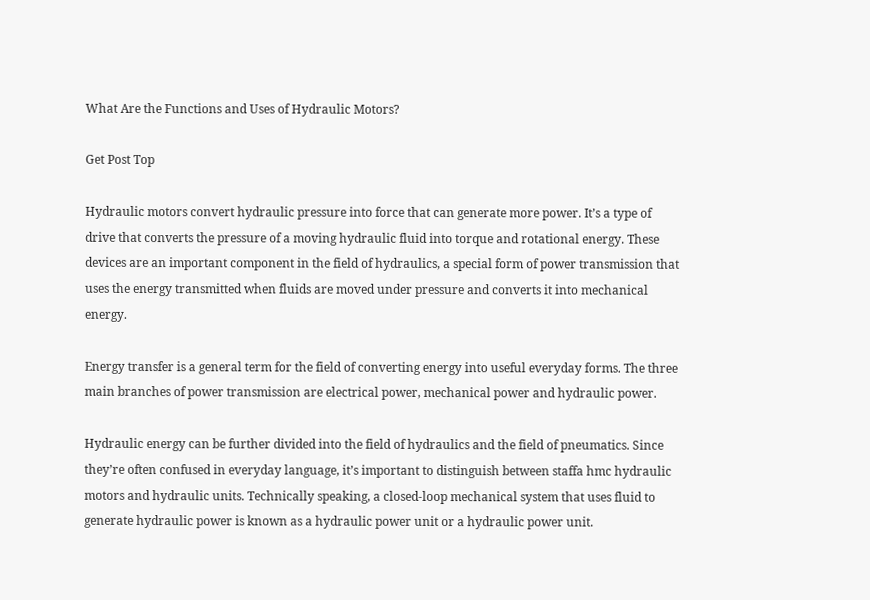What Are the Functions and Uses of Hydraulic Motors?

Get Post Top

Hydraulic motors convert hydraulic pressure into force that can generate more power. It’s a type of drive that converts the pressure of a moving hydraulic fluid into torque and rotational energy. These devices are an important component in the field of hydraulics, a special form of power transmission that uses the energy transmitted when fluids are moved under pressure and converts it into mechanical energy.

Energy transfer is a general term for the field of converting energy into useful everyday forms. The three main branches of power transmission are electrical power, mechanical power and hydraulic power.

Hydraulic energy can be further divided into the field of hydraulics and the field of pneumatics. Since they’re often confused in everyday language, it’s important to distinguish between staffa hmc hydraulic motors and hydraulic units. Technically speaking, a closed-loop mechanical system that uses fluid to generate hydraulic power is known as a hydraulic power unit or a hydraulic power unit.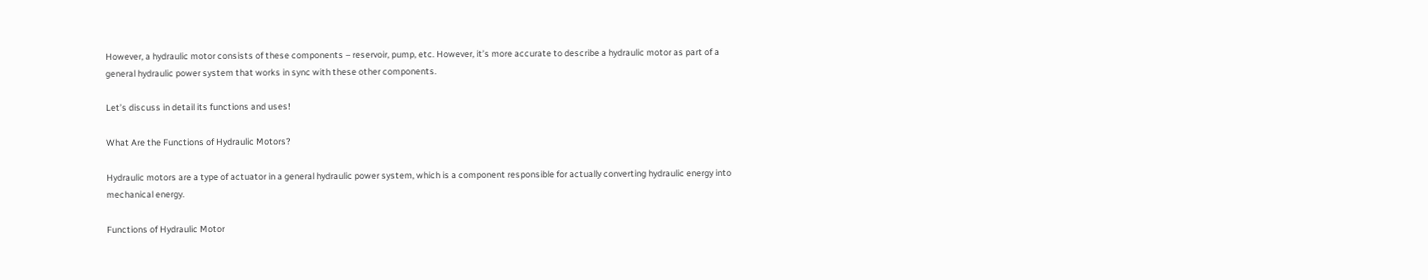However, a hydraulic motor consists of these components – reservoir, pump, etc. However, it’s more accurate to describe a hydraulic motor as part of a general hydraulic power system that works in sync with these other components.

Let’s discuss in detail its functions and uses!

What Are the Functions of Hydraulic Motors?

Hydraulic motors are a type of actuator in a general hydraulic power system, which is a component responsible for actually converting hydraulic energy into mechanical energy.

Functions of Hydraulic Motor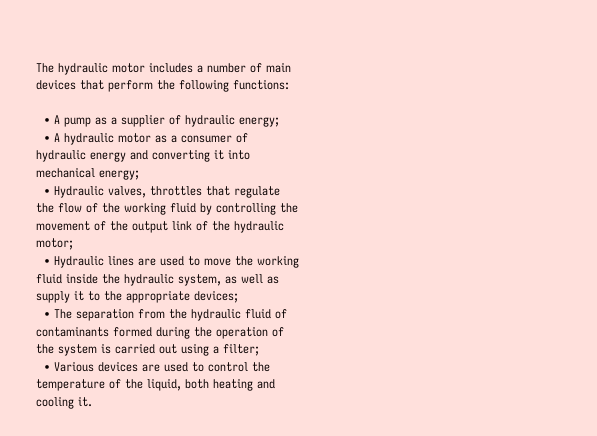The hydraulic motor includes a number of main devices that perform the following functions:

  • A pump as a supplier of hydraulic energy;
  • A hydraulic motor as a consumer of hydraulic energy and converting it into mechanical energy;
  • Hydraulic valves, throttles that regulate the flow of the working fluid by controlling the movement of the output link of the hydraulic motor;
  • Hydraulic lines are used to move the working fluid inside the hydraulic system, as well as supply it to the appropriate devices;
  • The separation from the hydraulic fluid of contaminants formed during the operation of the system is carried out using a filter;
  • Various devices are used to control the temperature of the liquid, both heating and cooling it.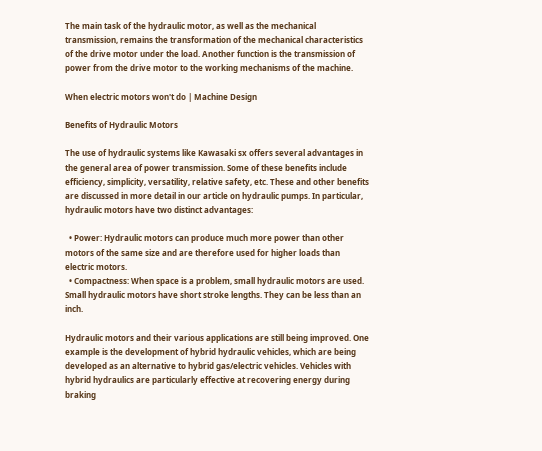The main task of the hydraulic motor, as well as the mechanical transmission, remains the transformation of the mechanical characteristics of the drive motor under the load. Another function is the transmission of power from the drive motor to the working mechanisms of the machine.

When electric motors won't do | Machine Design

Benefits of Hydraulic Motors

The use of hydraulic systems like Kawasaki sx offers several advantages in the general area of power transmission. Some of these benefits include efficiency, simplicity, versatility, relative safety, etc. These and other benefits are discussed in more detail in our article on hydraulic pumps. In particular, hydraulic motors have two distinct advantages:

  • Power: Hydraulic motors can produce much more power than other motors of the same size and are therefore used for higher loads than electric motors.
  • Compactness: When space is a problem, small hydraulic motors are used. Small hydraulic motors have short stroke lengths. They can be less than an inch.

Hydraulic motors and their various applications are still being improved. One example is the development of hybrid hydraulic vehicles, which are being developed as an alternative to hybrid gas/electric vehicles. Vehicles with hybrid hydraulics are particularly effective at recovering energy during braking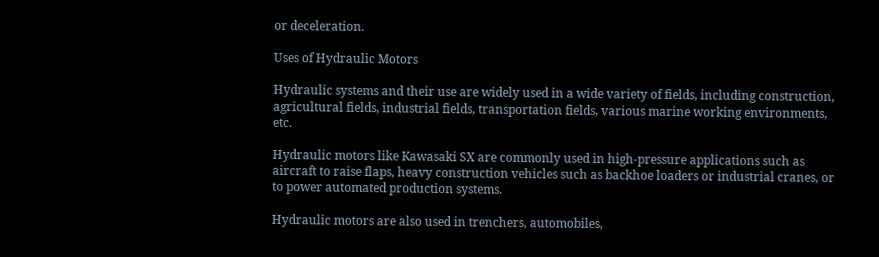or deceleration.

Uses of Hydraulic Motors

Hydraulic systems and their use are widely used in a wide variety of fields, including construction, agricultural fields, industrial fields, transportation fields, various marine working environments, etc.

Hydraulic motors like Kawasaki SX are commonly used in high-pressure applications such as aircraft to raise flaps, heavy construction vehicles such as backhoe loaders or industrial cranes, or to power automated production systems.

Hydraulic motors are also used in trenchers, automobiles,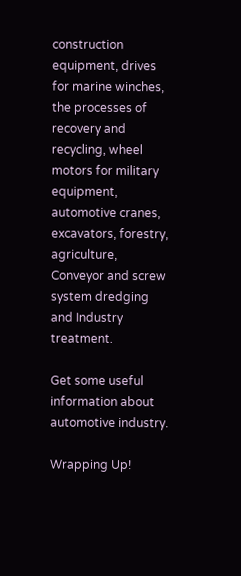construction equipment, drives for marine winches, the processes of recovery and recycling, wheel motors for military equipment, automotive cranes, excavators, forestry, agriculture, Conveyor and screw system dredging and Industry treatment.

Get some useful information about automotive industry.

Wrapping Up!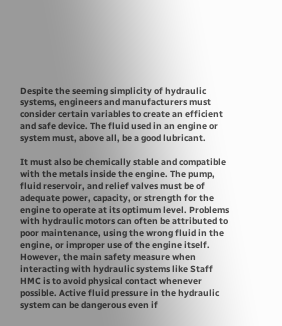Despite the seeming simplicity of hydraulic systems, engineers and manufacturers must consider certain variables to create an efficient and safe device. The fluid used in an engine or system must, above all, be a good lubricant.

It must also be chemically stable and compatible with the metals inside the engine. The pump, fluid reservoir, and relief valves must be of adequate power, capacity, or strength for the engine to operate at its optimum level. Problems with hydraulic motors can often be attributed to poor maintenance, using the wrong fluid in the engine, or improper use of the engine itself.
However, the main safety measure when interacting with hydraulic systems like Staff HMC is to avoid physical contact whenever possible. Active fluid pressure in the hydraulic system can be dangerous even if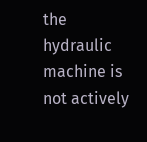the hydraulic machine is not actively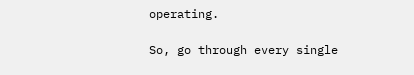operating.

So, go through every single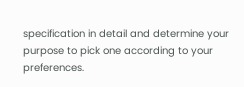specification in detail and determine your purpose to pick one according to your preferences.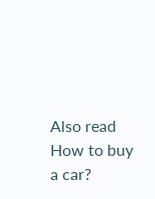Also read How to buy a car?